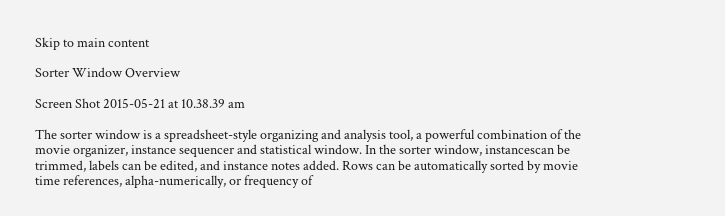Skip to main content

Sorter Window Overview

Screen Shot 2015-05-21 at 10.38.39 am

The sorter window is a spreadsheet-style organizing and analysis tool, a powerful combination of the movie organizer, instance sequencer and statistical window. In the sorter window, instancescan be trimmed, labels can be edited, and instance notes added. Rows can be automatically sorted by movie time references, alpha-numerically, or frequency of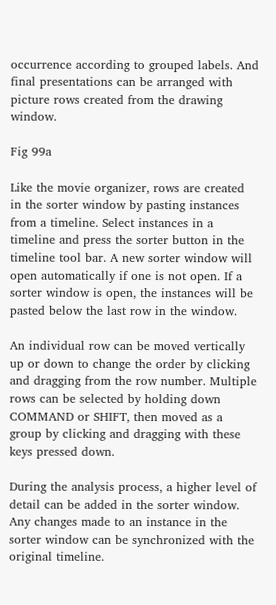occurrence according to grouped labels. And final presentations can be arranged with picture rows created from the drawing window.

Fig 99a

Like the movie organizer, rows are created in the sorter window by pasting instances from a timeline. Select instances in a timeline and press the sorter button in the timeline tool bar. A new sorter window will open automatically if one is not open. If a sorter window is open, the instances will be pasted below the last row in the window.

An individual row can be moved vertically up or down to change the order by clicking and dragging from the row number. Multiple rows can be selected by holding down COMMAND or SHIFT, then moved as a group by clicking and dragging with these keys pressed down.

During the analysis process, a higher level of detail can be added in the sorter window. Any changes made to an instance in the sorter window can be synchronized with the original timeline.